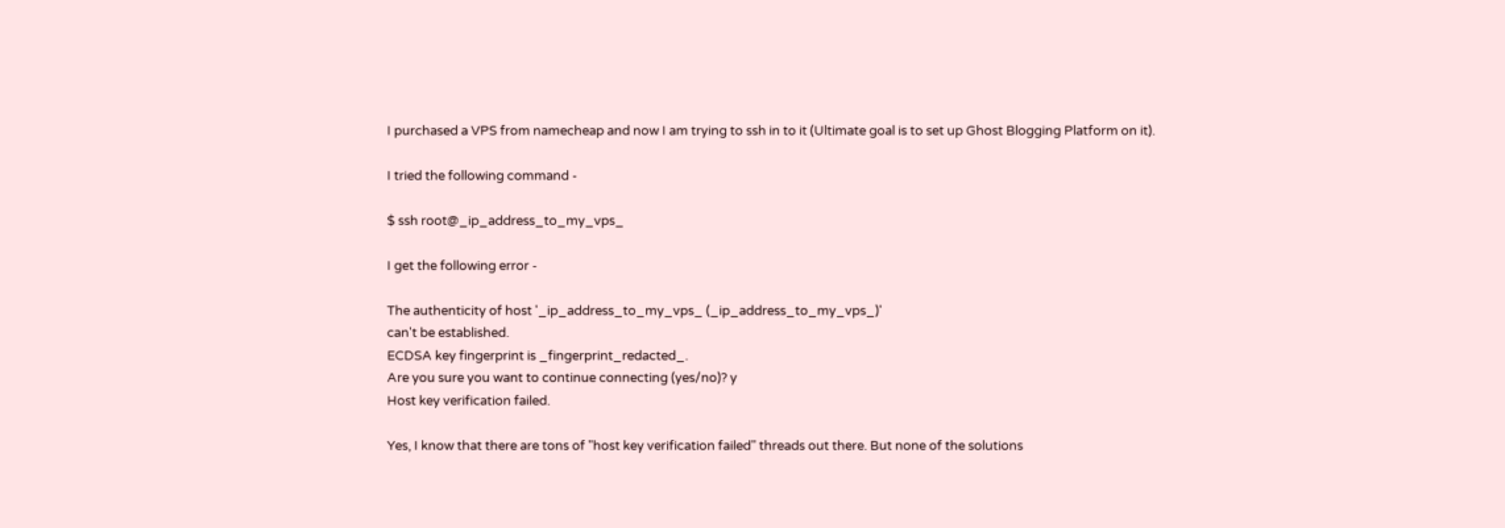I purchased a VPS from namecheap and now I am trying to ssh in to it (Ultimate goal is to set up Ghost Blogging Platform on it).

I tried the following command -

$ ssh root@_ip_address_to_my_vps_

I get the following error -

The authenticity of host '_ip_address_to_my_vps_ (_ip_address_to_my_vps_)'
can't be established.
ECDSA key fingerprint is _fingerprint_redacted_.
Are you sure you want to continue connecting (yes/no)? y
Host key verification failed.

Yes, I know that there are tons of "host key verification failed" threads out there. But none of the solutions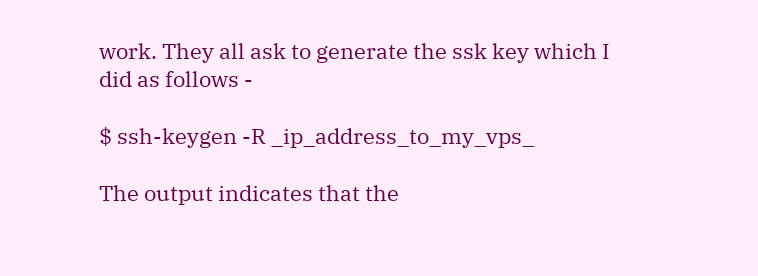work. They all ask to generate the ssk key which I did as follows -

$ ssh-keygen -R _ip_address_to_my_vps_

The output indicates that the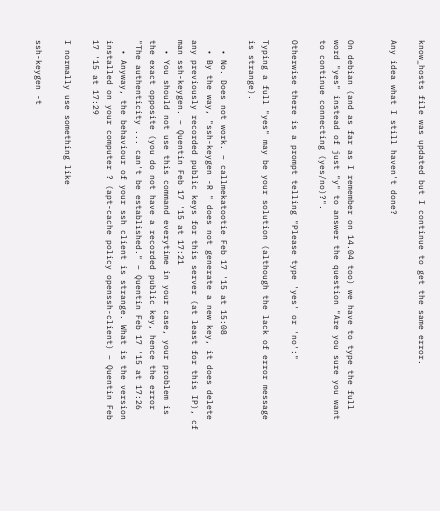know_hosts file was updated but I continue to get the same error.

Any idea what I still haven't done?


On debian (and as far as I remember on 14.04 too) we have to type the full word "yes" instead of just "y" to answer the question "Are you sure you want to continue connecting (yes/no)?".

Otherwise there is a prompt telling "Please type 'yes' or 'no':"

Typing a full "yes" may be your solution (although the lack of error message is strange).

  • No. Does not work. – callmekatootie Feb 17 '15 at 15:08
  • By the way, "ssh-keygen -R " does not generate a new key, it does delete any previously recorded public keys for this server (at least for this IP), cf man ssh-keygen. – Quentin Feb 17 '15 at 17:21
  • You should not use this command everytime in your case, your problem is the exact opposite (you do not have a recorded public key, hence the error "The authenticity ... can't be established." – Quentin Feb 17 '15 at 17:26
  • Anyway, the behaviour of your ssh client is strange. What is the version installed on your computer ? (apt-cache policy openssh-client) – Quentin Feb 17 '15 at 17:29

I normally use something like

ssh-keygen -t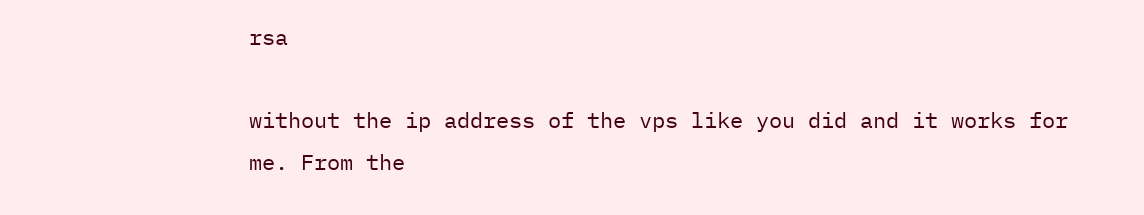rsa

without the ip address of the vps like you did and it works for me. From the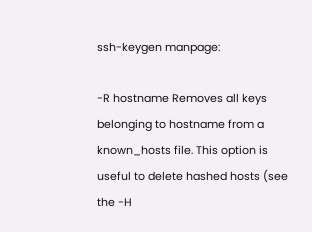ssh-keygen manpage:

-R hostname Removes all keys belonging to hostname from a known_hosts file. This option is useful to delete hashed hosts (see the -H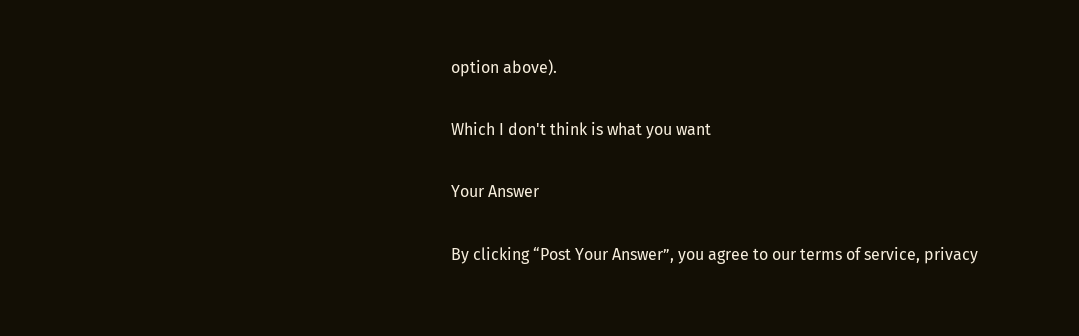option above).

Which I don't think is what you want

Your Answer

By clicking “Post Your Answer”, you agree to our terms of service, privacy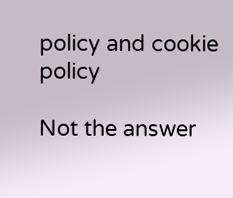policy and cookie policy

Not the answer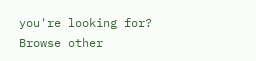you're looking for? Browse other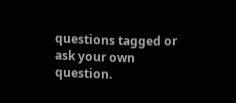questions tagged or ask your own question.